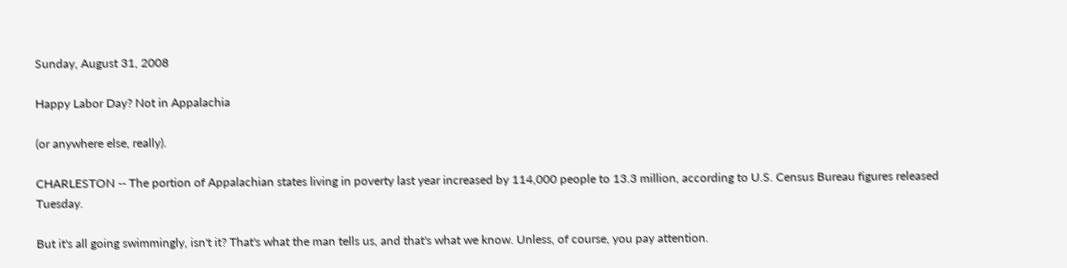Sunday, August 31, 2008

Happy Labor Day? Not in Appalachia

(or anywhere else, really).

CHARLESTON -- The portion of Appalachian states living in poverty last year increased by 114,000 people to 13.3 million, according to U.S. Census Bureau figures released Tuesday.

But it's all going swimmingly, isn't it? That's what the man tells us, and that's what we know. Unless, of course, you pay attention.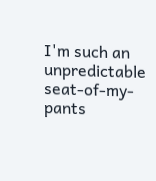I'm such an unpredictable seat-of-my-pants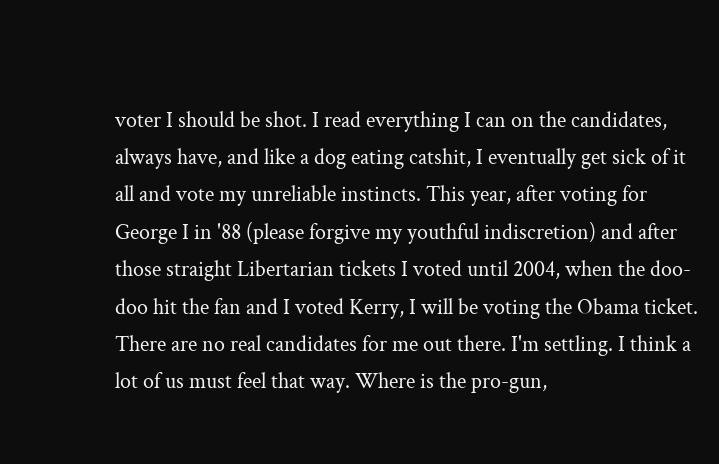voter I should be shot. I read everything I can on the candidates, always have, and like a dog eating catshit, I eventually get sick of it all and vote my unreliable instincts. This year, after voting for George I in '88 (please forgive my youthful indiscretion) and after those straight Libertarian tickets I voted until 2004, when the doo-doo hit the fan and I voted Kerry, I will be voting the Obama ticket. There are no real candidates for me out there. I'm settling. I think a lot of us must feel that way. Where is the pro-gun,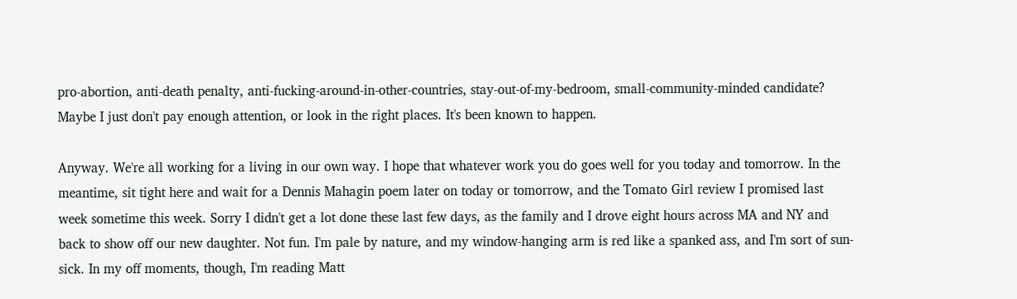pro-abortion, anti-death penalty, anti-fucking-around-in-other-countries, stay-out-of-my-bedroom, small-community-minded candidate? Maybe I just don't pay enough attention, or look in the right places. It's been known to happen.

Anyway. We're all working for a living in our own way. I hope that whatever work you do goes well for you today and tomorrow. In the meantime, sit tight here and wait for a Dennis Mahagin poem later on today or tomorrow, and the Tomato Girl review I promised last week sometime this week. Sorry I didn't get a lot done these last few days, as the family and I drove eight hours across MA and NY and back to show off our new daughter. Not fun. I'm pale by nature, and my window-hanging arm is red like a spanked ass, and I'm sort of sun-sick. In my off moments, though, I'm reading Matt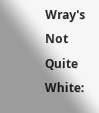Wray's Not Quite White: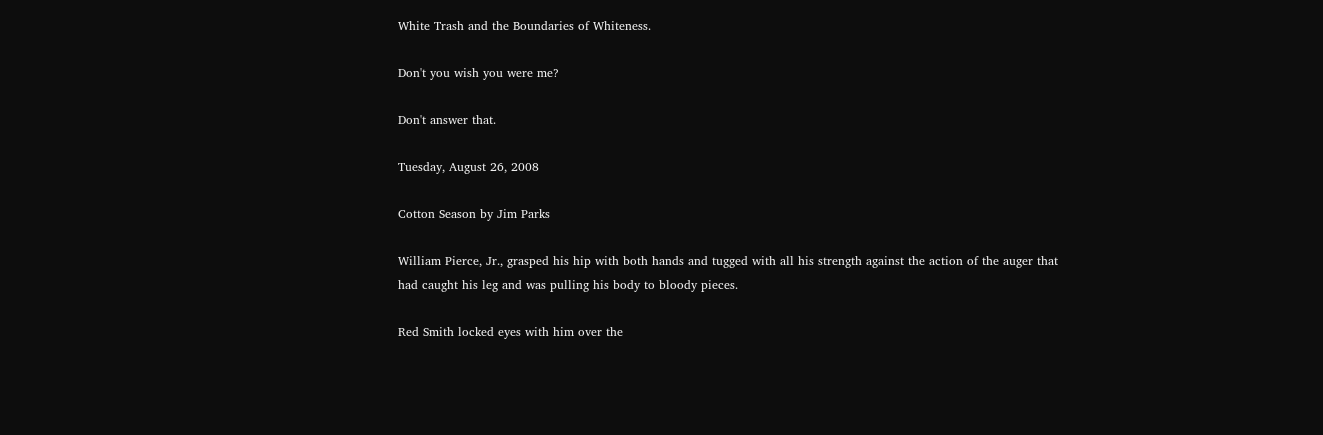White Trash and the Boundaries of Whiteness.

Don't you wish you were me?

Don't answer that.

Tuesday, August 26, 2008

Cotton Season by Jim Parks

William Pierce, Jr., grasped his hip with both hands and tugged with all his strength against the action of the auger that had caught his leg and was pulling his body to bloody pieces.

Red Smith locked eyes with him over the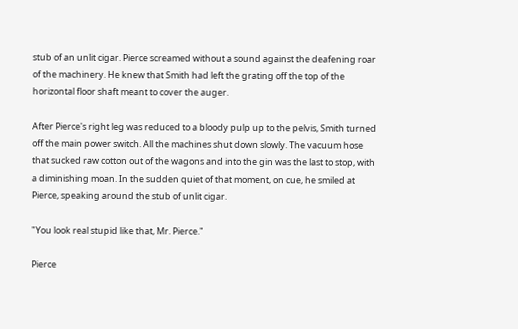stub of an unlit cigar. Pierce screamed without a sound against the deafening roar of the machinery. He knew that Smith had left the grating off the top of the horizontal floor shaft meant to cover the auger.

After Pierce's right leg was reduced to a bloody pulp up to the pelvis, Smith turned off the main power switch. All the machines shut down slowly. The vacuum hose that sucked raw cotton out of the wagons and into the gin was the last to stop, with a diminishing moan. In the sudden quiet of that moment, on cue, he smiled at Pierce, speaking around the stub of unlit cigar.

"You look real stupid like that, Mr. Pierce."

Pierce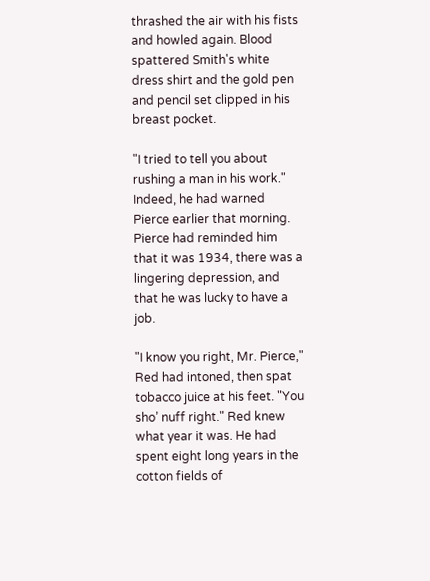thrashed the air with his fists and howled again. Blood spattered Smith's white dress shirt and the gold pen and pencil set clipped in his breast pocket.

"I tried to tell you about rushing a man in his work." Indeed, he had warned Pierce earlier that morning. Pierce had reminded him that it was 1934, there was a lingering depression, and that he was lucky to have a job.

"I know you right, Mr. Pierce," Red had intoned, then spat tobacco juice at his feet. "You sho’ nuff right." Red knew what year it was. He had spent eight long years in the cotton fields of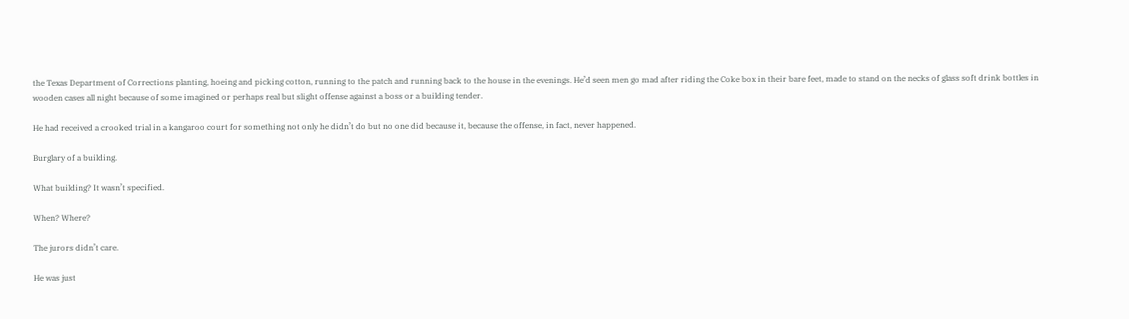the Texas Department of Corrections planting, hoeing and picking cotton, running to the patch and running back to the house in the evenings. He’d seen men go mad after riding the Coke box in their bare feet, made to stand on the necks of glass soft drink bottles in wooden cases all night because of some imagined or perhaps real but slight offense against a boss or a building tender.

He had received a crooked trial in a kangaroo court for something not only he didn’t do but no one did because it, because the offense, in fact, never happened.

Burglary of a building.

What building? It wasn’t specified.

When? Where?

The jurors didn’t care.

He was just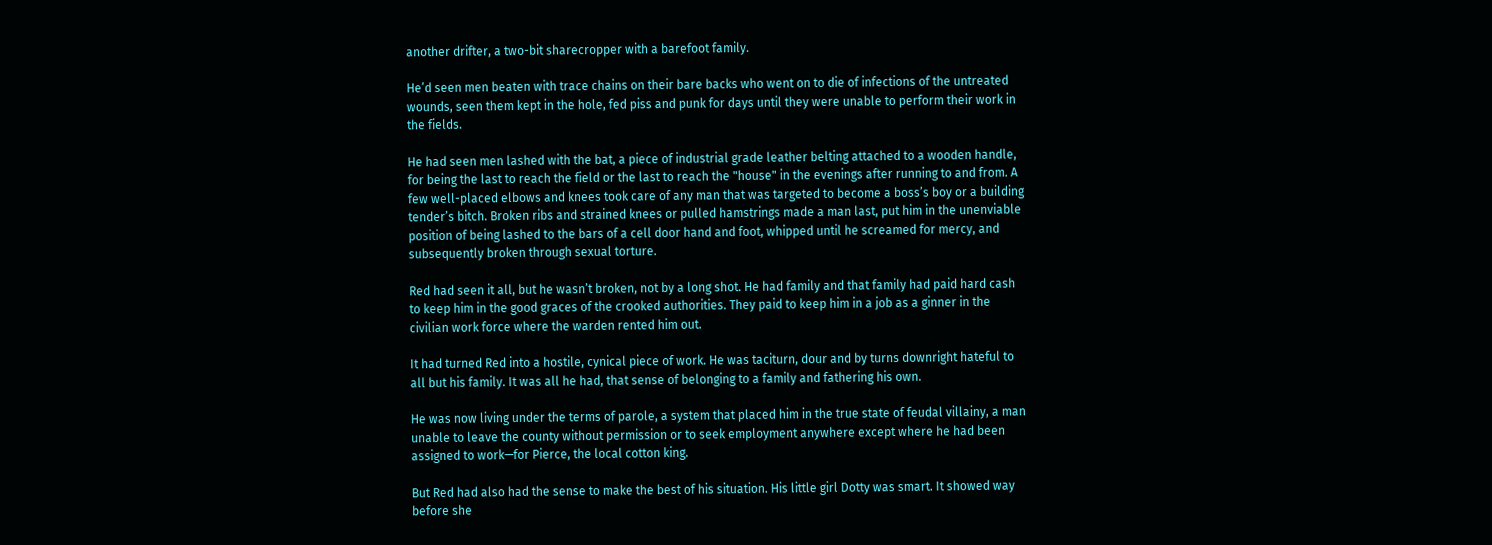another drifter, a two-bit sharecropper with a barefoot family.

He’d seen men beaten with trace chains on their bare backs who went on to die of infections of the untreated wounds, seen them kept in the hole, fed piss and punk for days until they were unable to perform their work in the fields.

He had seen men lashed with the bat, a piece of industrial grade leather belting attached to a wooden handle, for being the last to reach the field or the last to reach the "house" in the evenings after running to and from. A few well-placed elbows and knees took care of any man that was targeted to become a boss’s boy or a building tender’s bitch. Broken ribs and strained knees or pulled hamstrings made a man last, put him in the unenviable position of being lashed to the bars of a cell door hand and foot, whipped until he screamed for mercy, and subsequently broken through sexual torture.

Red had seen it all, but he wasn’t broken, not by a long shot. He had family and that family had paid hard cash to keep him in the good graces of the crooked authorities. They paid to keep him in a job as a ginner in the civilian work force where the warden rented him out.

It had turned Red into a hostile, cynical piece of work. He was taciturn, dour and by turns downright hateful to all but his family. It was all he had, that sense of belonging to a family and fathering his own.

He was now living under the terms of parole, a system that placed him in the true state of feudal villainy, a man unable to leave the county without permission or to seek employment anywhere except where he had been assigned to work—for Pierce, the local cotton king.

But Red had also had the sense to make the best of his situation. His little girl Dotty was smart. It showed way before she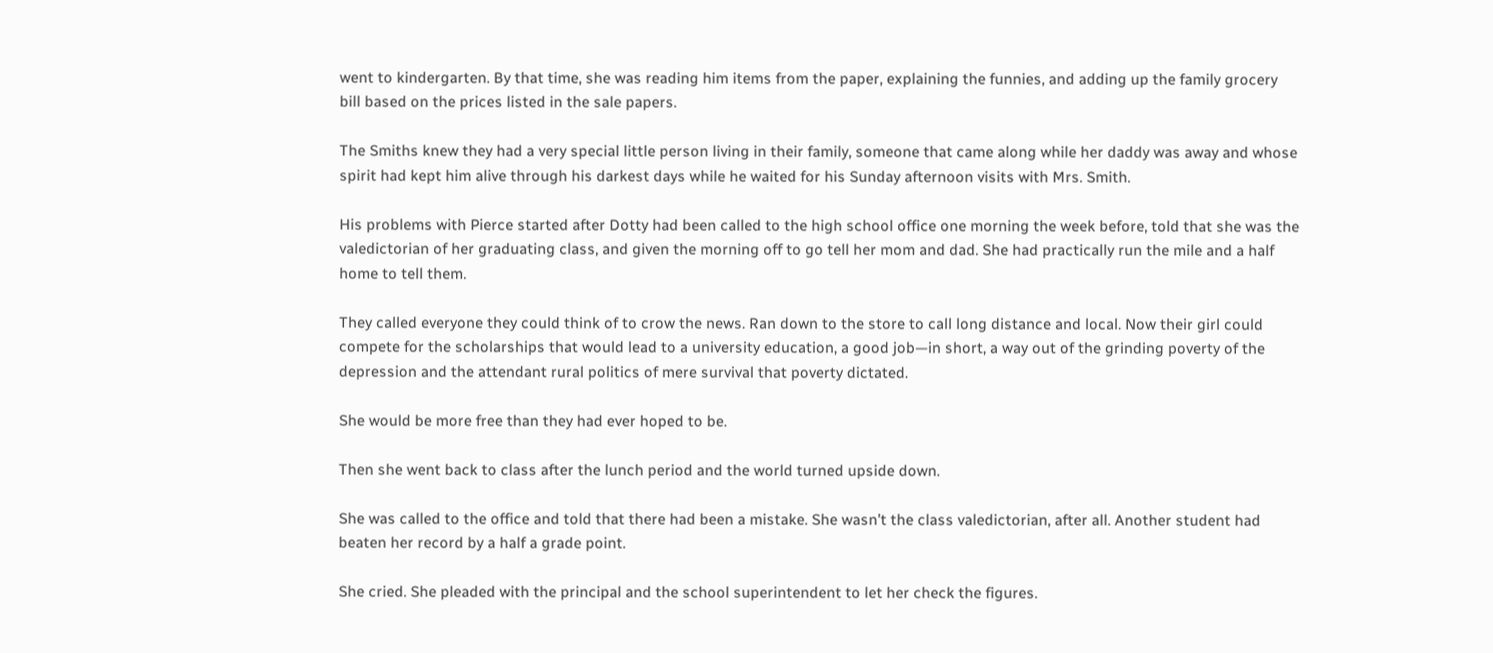went to kindergarten. By that time, she was reading him items from the paper, explaining the funnies, and adding up the family grocery bill based on the prices listed in the sale papers.

The Smiths knew they had a very special little person living in their family, someone that came along while her daddy was away and whose spirit had kept him alive through his darkest days while he waited for his Sunday afternoon visits with Mrs. Smith.

His problems with Pierce started after Dotty had been called to the high school office one morning the week before, told that she was the valedictorian of her graduating class, and given the morning off to go tell her mom and dad. She had practically run the mile and a half home to tell them.

They called everyone they could think of to crow the news. Ran down to the store to call long distance and local. Now their girl could compete for the scholarships that would lead to a university education, a good job—in short, a way out of the grinding poverty of the depression and the attendant rural politics of mere survival that poverty dictated.

She would be more free than they had ever hoped to be.

Then she went back to class after the lunch period and the world turned upside down.

She was called to the office and told that there had been a mistake. She wasn’t the class valedictorian, after all. Another student had beaten her record by a half a grade point.

She cried. She pleaded with the principal and the school superintendent to let her check the figures.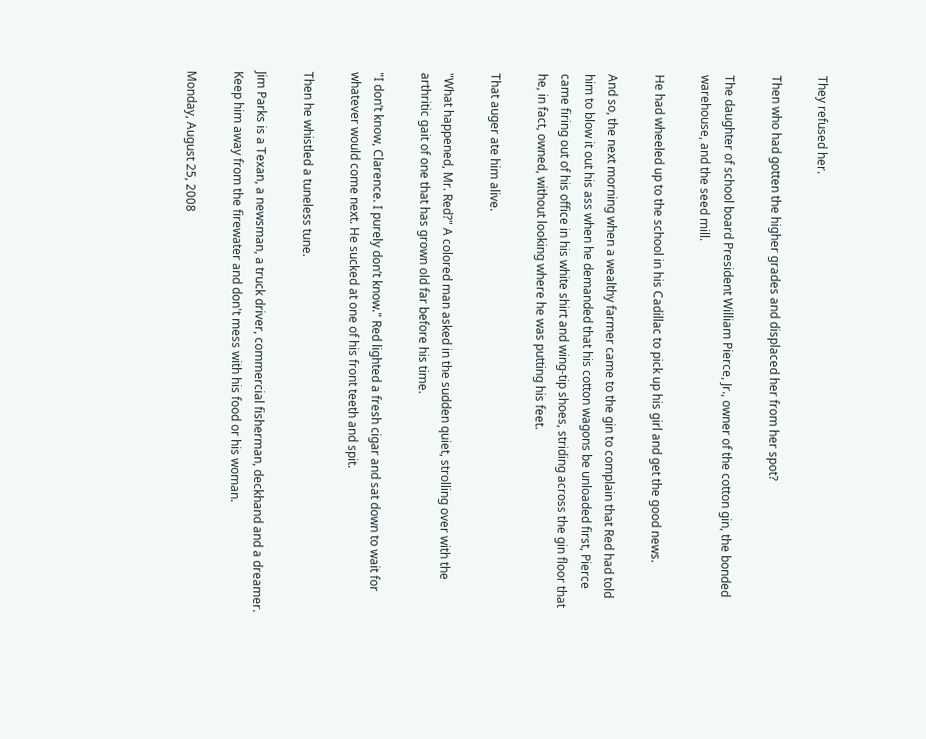They refused her.

Then who had gotten the higher grades and displaced her from her spot?

The daughter of school board President William Pierce, Jr., owner of the cotton gin, the bonded warehouse, and the seed mill.

He had wheeled up to the school in his Cadillac to pick up his girl and get the good news.

And so, the next morning when a wealthy farmer came to the gin to complain that Red had told him to blow it out his ass when he demanded that his cotton wagons be unloaded first, Pierce came firing out of his office in his white shirt and wing-tip shoes, striding across the gin floor that he, in fact, owned, without looking where he was putting his feet.

That auger ate him alive.

"What happened, Mr. Red?" A colored man asked in the sudden quiet, strolling over with the arthritic gait of one that has grown old far before his time.

"I don’t know, Clarence. I purely don’t know." Red lighted a fresh cigar and sat down to wait for whatever would come next. He sucked at one of his front teeth and spit.

Then he whistled a tuneless tune.

Jim Parks is a Texan, a newsman, a truck driver, commercial fisherman, deckhand and a dreamer. Keep him away from the firewater and don't mess with his food or his woman.

Monday, August 25, 2008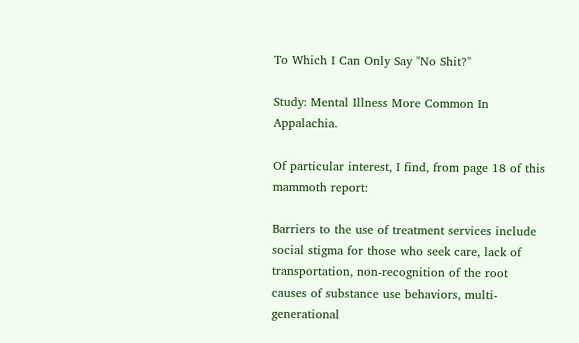To Which I Can Only Say "No Shit?"

Study: Mental Illness More Common In Appalachia.

Of particular interest, I find, from page 18 of this mammoth report:

Barriers to the use of treatment services include social stigma for those who seek care, lack of
transportation, non-recognition of the root causes of substance use behaviors, multi-generational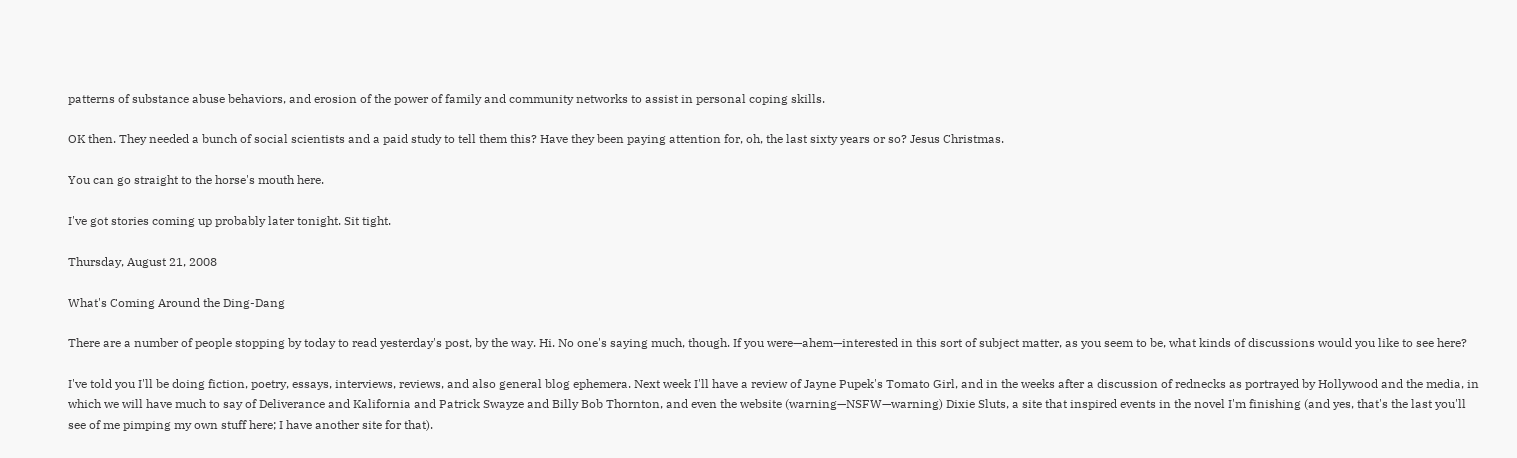patterns of substance abuse behaviors, and erosion of the power of family and community networks to assist in personal coping skills.

OK then. They needed a bunch of social scientists and a paid study to tell them this? Have they been paying attention for, oh, the last sixty years or so? Jesus Christmas.

You can go straight to the horse's mouth here.

I've got stories coming up probably later tonight. Sit tight.

Thursday, August 21, 2008

What's Coming Around the Ding-Dang

There are a number of people stopping by today to read yesterday's post, by the way. Hi. No one's saying much, though. If you were—ahem—interested in this sort of subject matter, as you seem to be, what kinds of discussions would you like to see here?

I've told you I'll be doing fiction, poetry, essays, interviews, reviews, and also general blog ephemera. Next week I'll have a review of Jayne Pupek's Tomato Girl, and in the weeks after a discussion of rednecks as portrayed by Hollywood and the media, in which we will have much to say of Deliverance and Kalifornia and Patrick Swayze and Billy Bob Thornton, and even the website (warning—NSFW—warning) Dixie Sluts, a site that inspired events in the novel I'm finishing (and yes, that's the last you'll see of me pimping my own stuff here; I have another site for that).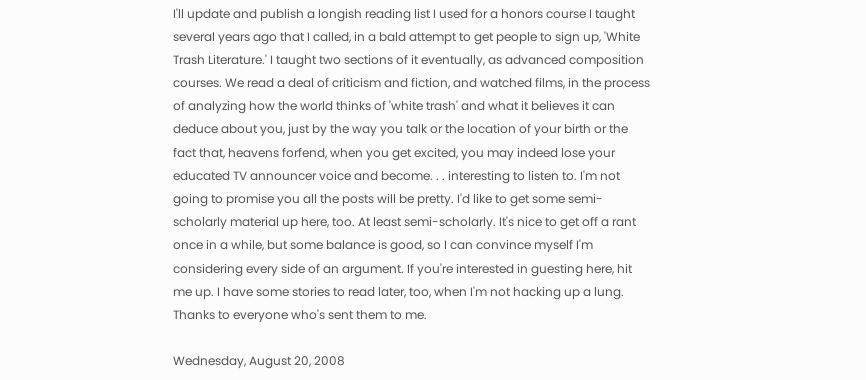I'll update and publish a longish reading list I used for a honors course I taught several years ago that I called, in a bald attempt to get people to sign up, 'White Trash Literature.' I taught two sections of it eventually, as advanced composition courses. We read a deal of criticism and fiction, and watched films, in the process of analyzing how the world thinks of 'white trash' and what it believes it can deduce about you, just by the way you talk or the location of your birth or the fact that, heavens forfend, when you get excited, you may indeed lose your educated TV announcer voice and become. . . interesting to listen to. I'm not going to promise you all the posts will be pretty. I'd like to get some semi-scholarly material up here, too. At least semi-scholarly. It's nice to get off a rant once in a while, but some balance is good, so I can convince myself I'm considering every side of an argument. If you're interested in guesting here, hit me up. I have some stories to read later, too, when I'm not hacking up a lung. Thanks to everyone who's sent them to me.

Wednesday, August 20, 2008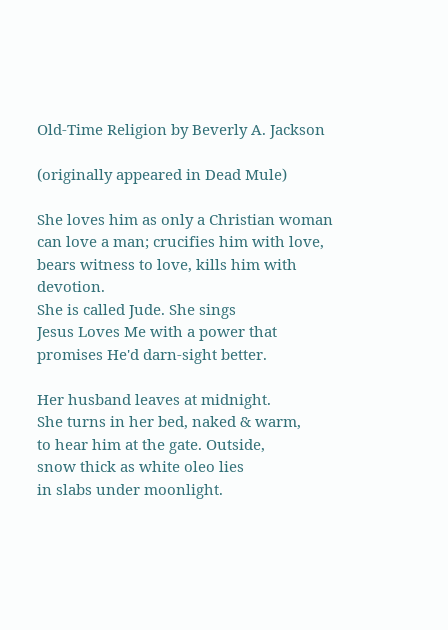Old-Time Religion by Beverly A. Jackson

(originally appeared in Dead Mule)

She loves him as only a Christian woman
can love a man; crucifies him with love,
bears witness to love, kills him with devotion.
She is called Jude. She sings
Jesus Loves Me with a power that
promises He'd darn-sight better.

Her husband leaves at midnight.
She turns in her bed, naked & warm,
to hear him at the gate. Outside,
snow thick as white oleo lies
in slabs under moonlight.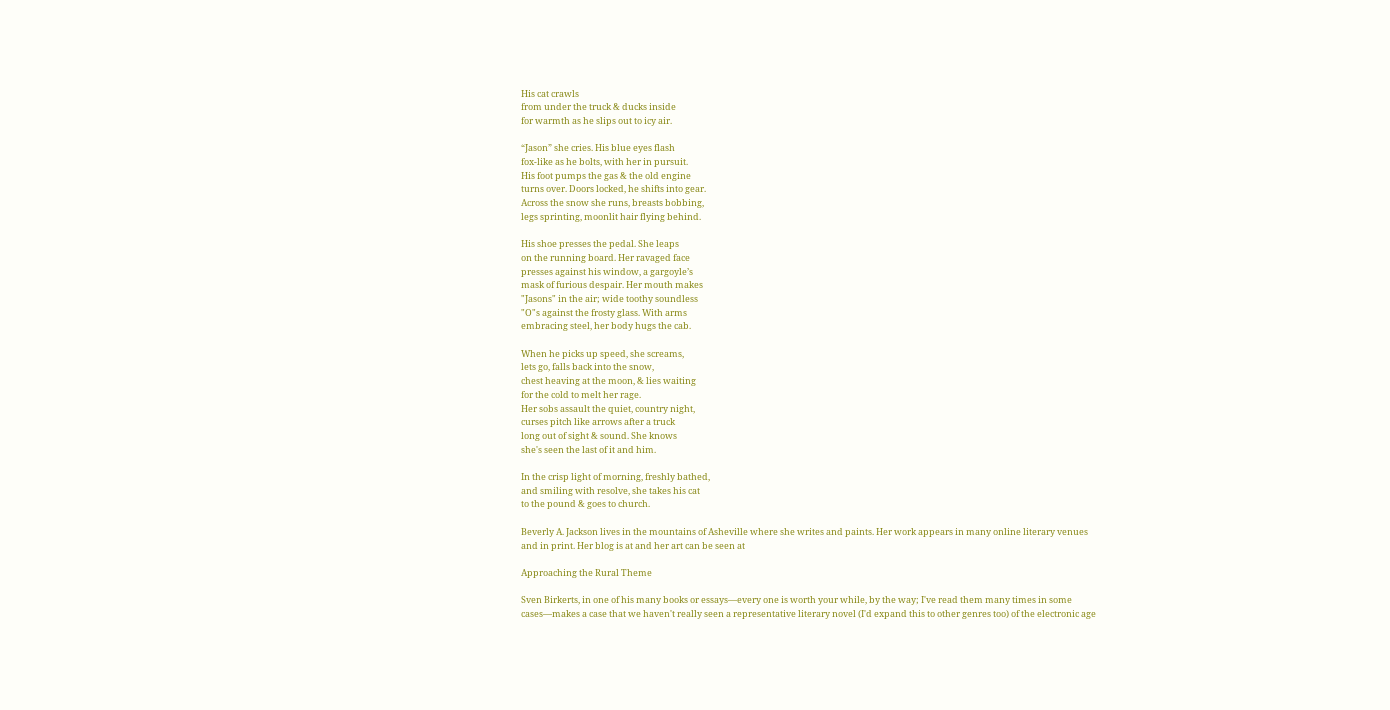His cat crawls
from under the truck & ducks inside
for warmth as he slips out to icy air.

“Jason” she cries. His blue eyes flash
fox-like as he bolts, with her in pursuit.
His foot pumps the gas & the old engine
turns over. Doors locked, he shifts into gear.
Across the snow she runs, breasts bobbing,
legs sprinting, moonlit hair flying behind.

His shoe presses the pedal. She leaps
on the running board. Her ravaged face
presses against his window, a gargoyle’s
mask of furious despair. Her mouth makes
"Jasons" in the air; wide toothy soundless
"O"s against the frosty glass. With arms
embracing steel, her body hugs the cab.

When he picks up speed, she screams,
lets go, falls back into the snow,
chest heaving at the moon, & lies waiting
for the cold to melt her rage.
Her sobs assault the quiet, country night,
curses pitch like arrows after a truck
long out of sight & sound. She knows
she's seen the last of it and him.

In the crisp light of morning, freshly bathed,
and smiling with resolve, she takes his cat
to the pound & goes to church.

Beverly A. Jackson lives in the mountains of Asheville where she writes and paints. Her work appears in many online literary venues and in print. Her blog is at and her art can be seen at

Approaching the Rural Theme

Sven Birkerts, in one of his many books or essays—every one is worth your while, by the way; I've read them many times in some cases—makes a case that we haven't really seen a representative literary novel (I'd expand this to other genres too) of the electronic age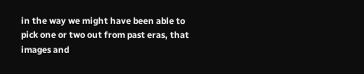in the way we might have been able to pick one or two out from past eras, that images and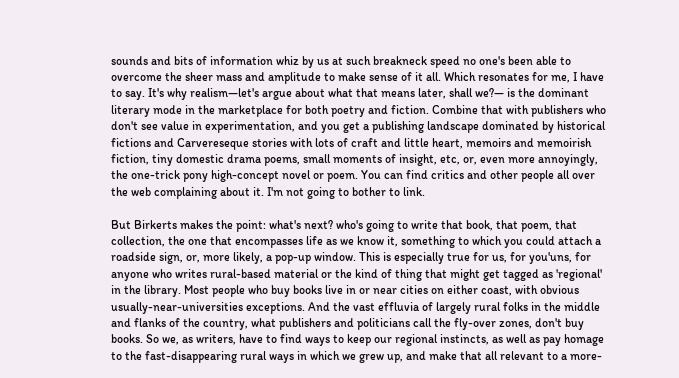sounds and bits of information whiz by us at such breakneck speed no one's been able to overcome the sheer mass and amplitude to make sense of it all. Which resonates for me, I have to say. It's why realism—let's argue about what that means later, shall we?— is the dominant literary mode in the marketplace for both poetry and fiction. Combine that with publishers who don't see value in experimentation, and you get a publishing landscape dominated by historical fictions and Carvereseque stories with lots of craft and little heart, memoirs and memoirish fiction, tiny domestic drama poems, small moments of insight, etc, or, even more annoyingly, the one-trick pony high-concept novel or poem. You can find critics and other people all over the web complaining about it. I'm not going to bother to link.

But Birkerts makes the point: what's next? who's going to write that book, that poem, that collection, the one that encompasses life as we know it, something to which you could attach a roadside sign, or, more likely, a pop-up window. This is especially true for us, for you'uns, for anyone who writes rural-based material or the kind of thing that might get tagged as 'regional' in the library. Most people who buy books live in or near cities on either coast, with obvious usually-near-universities exceptions. And the vast effluvia of largely rural folks in the middle and flanks of the country, what publishers and politicians call the fly-over zones, don't buy books. So we, as writers, have to find ways to keep our regional instincts, as well as pay homage to the fast-disappearing rural ways in which we grew up, and make that all relevant to a more-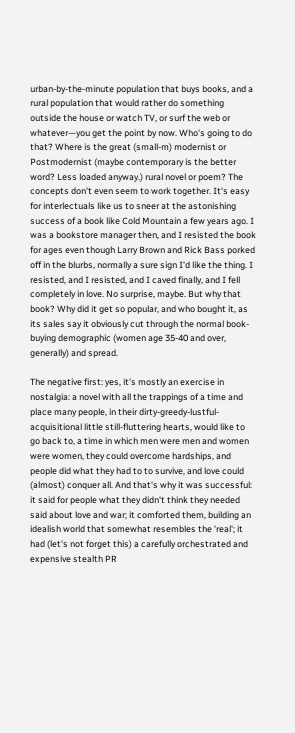urban-by-the-minute population that buys books, and a rural population that would rather do something outside the house or watch TV, or surf the web or whatever—you get the point by now. Who's going to do that? Where is the great (small-m) modernist or Postmodernist (maybe contemporary is the better word? Less loaded anyway.) rural novel or poem? The concepts don't even seem to work together. It's easy for interlectuals like us to sneer at the astonishing success of a book like Cold Mountain a few years ago. I was a bookstore manager then, and I resisted the book for ages even though Larry Brown and Rick Bass porked off in the blurbs, normally a sure sign I'd like the thing. I resisted, and I resisted, and I caved finally, and I fell completely in love. No surprise, maybe. But why that book? Why did it get so popular, and who bought it, as its sales say it obviously cut through the normal book-buying demographic (women age 35-40 and over, generally) and spread.

The negative first: yes, it's mostly an exercise in nostalgia: a novel with all the trappings of a time and place many people, in their dirty-greedy-lustful-acquisitional little still-fluttering hearts, would like to go back to, a time in which men were men and women were women, they could overcome hardships, and people did what they had to to survive, and love could (almost) conquer all. And that's why it was successful: it said for people what they didn't think they needed said about love and war; it comforted them, building an idealish world that somewhat resembles the 'real'; it had (let's not forget this) a carefully orchestrated and expensive stealth PR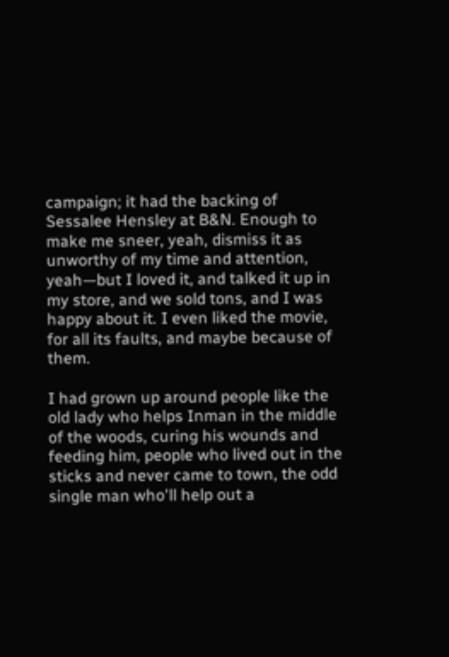campaign; it had the backing of Sessalee Hensley at B&N. Enough to make me sneer, yeah, dismiss it as unworthy of my time and attention, yeah—but I loved it, and talked it up in my store, and we sold tons, and I was happy about it. I even liked the movie, for all its faults, and maybe because of them.

I had grown up around people like the old lady who helps Inman in the middle of the woods, curing his wounds and feeding him, people who lived out in the sticks and never came to town, the odd single man who'll help out a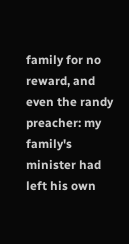family for no reward, and even the randy preacher: my family's minister had left his own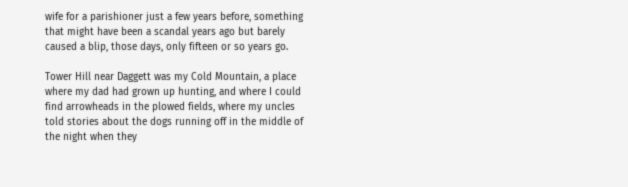wife for a parishioner just a few years before, something that might have been a scandal years ago but barely caused a blip, those days, only fifteen or so years go.

Tower Hill near Daggett was my Cold Mountain, a place where my dad had grown up hunting, and where I could find arrowheads in the plowed fields, where my uncles told stories about the dogs running off in the middle of the night when they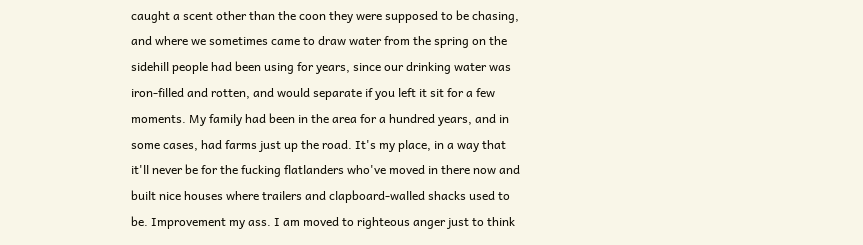caught a scent other than the coon they were supposed to be chasing, and where we sometimes came to draw water from the spring on the sidehill people had been using for years, since our drinking water was iron-filled and rotten, and would separate if you left it sit for a few moments. My family had been in the area for a hundred years, and in some cases, had farms just up the road. It's my place, in a way that it'll never be for the fucking flatlanders who've moved in there now and built nice houses where trailers and clapboard-walled shacks used to be. Improvement my ass. I am moved to righteous anger just to think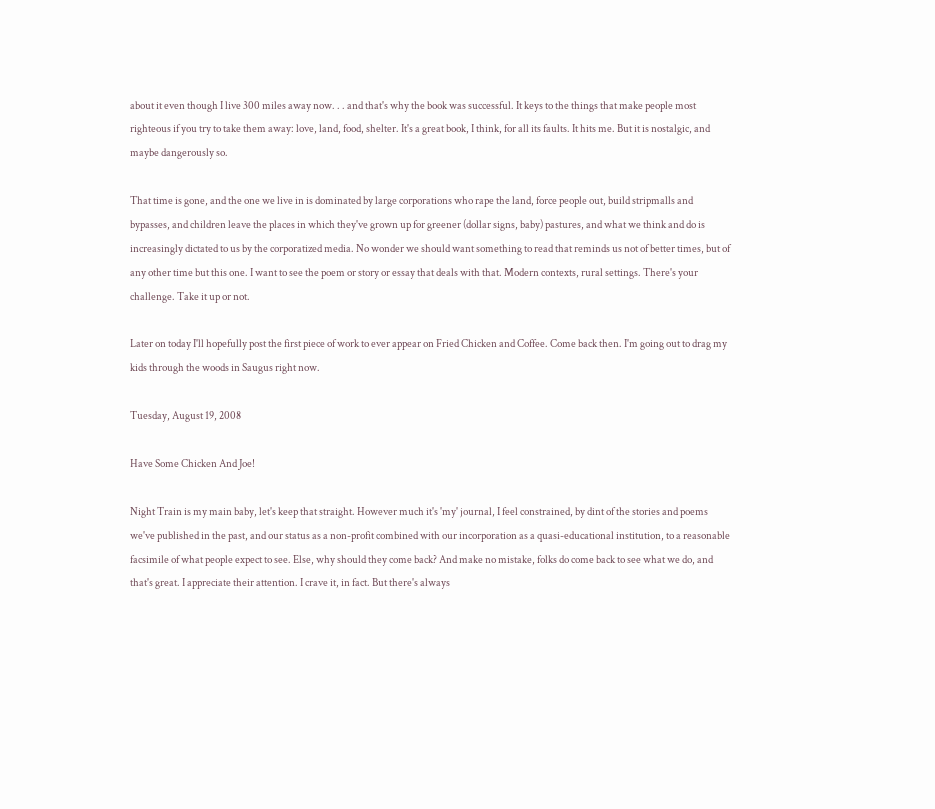about it even though I live 300 miles away now. . . and that's why the book was successful. It keys to the things that make people most righteous if you try to take them away: love, land, food, shelter. It's a great book, I think, for all its faults. It hits me. But it is nostalgic, and maybe dangerously so.

That time is gone, and the one we live in is dominated by large corporations who rape the land, force people out, build stripmalls and bypasses, and children leave the places in which they've grown up for greener (dollar signs, baby) pastures, and what we think and do is increasingly dictated to us by the corporatized media. No wonder we should want something to read that reminds us not of better times, but of any other time but this one. I want to see the poem or story or essay that deals with that. Modern contexts, rural settings. There's your challenge. Take it up or not.

Later on today I'll hopefully post the first piece of work to ever appear on Fried Chicken and Coffee. Come back then. I'm going out to drag my kids through the woods in Saugus right now.

Tuesday, August 19, 2008

Have Some Chicken And Joe!

Night Train is my main baby, let's keep that straight. However much it's 'my' journal, I feel constrained, by dint of the stories and poems we've published in the past, and our status as a non-profit combined with our incorporation as a quasi-educational institution, to a reasonable facsimile of what people expect to see. Else, why should they come back? And make no mistake, folks do come back to see what we do, and that's great. I appreciate their attention. I crave it, in fact. But there's always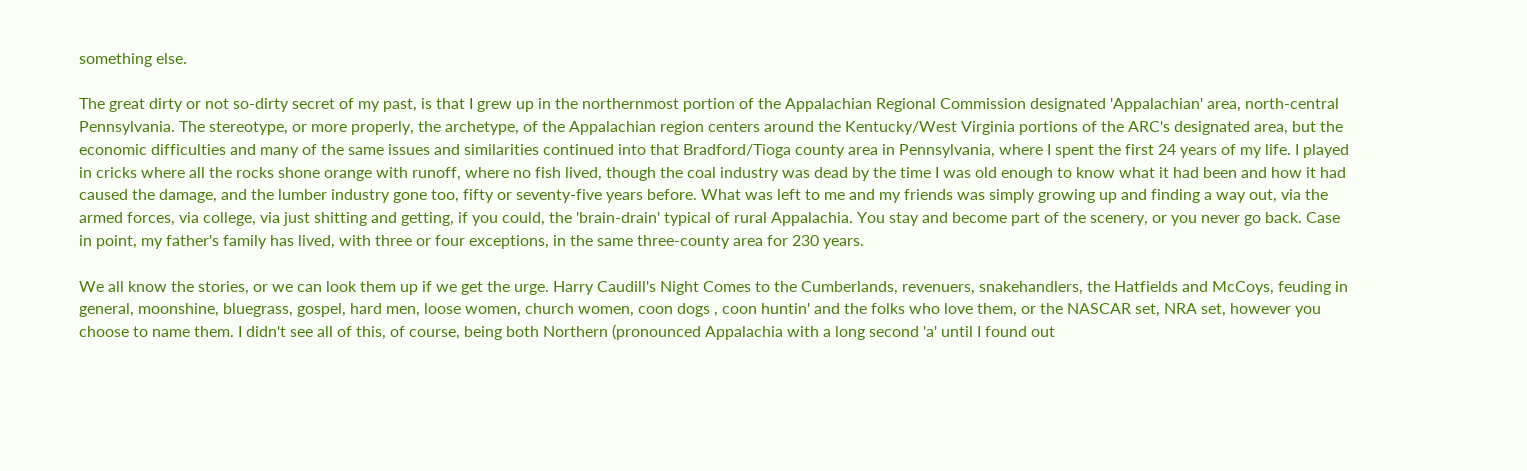something else.

The great dirty or not so-dirty secret of my past, is that I grew up in the northernmost portion of the Appalachian Regional Commission designated 'Appalachian' area, north-central Pennsylvania. The stereotype, or more properly, the archetype, of the Appalachian region centers around the Kentucky/West Virginia portions of the ARC's designated area, but the economic difficulties and many of the same issues and similarities continued into that Bradford/Tioga county area in Pennsylvania, where I spent the first 24 years of my life. I played in cricks where all the rocks shone orange with runoff, where no fish lived, though the coal industry was dead by the time I was old enough to know what it had been and how it had caused the damage, and the lumber industry gone too, fifty or seventy-five years before. What was left to me and my friends was simply growing up and finding a way out, via the armed forces, via college, via just shitting and getting, if you could, the 'brain-drain' typical of rural Appalachia. You stay and become part of the scenery, or you never go back. Case in point, my father's family has lived, with three or four exceptions, in the same three-county area for 230 years.

We all know the stories, or we can look them up if we get the urge. Harry Caudill's Night Comes to the Cumberlands, revenuers, snakehandlers, the Hatfields and McCoys, feuding in general, moonshine, bluegrass, gospel, hard men, loose women, church women, coon dogs , coon huntin' and the folks who love them, or the NASCAR set, NRA set, however you choose to name them. I didn't see all of this, of course, being both Northern (pronounced Appalachia with a long second 'a' until I found out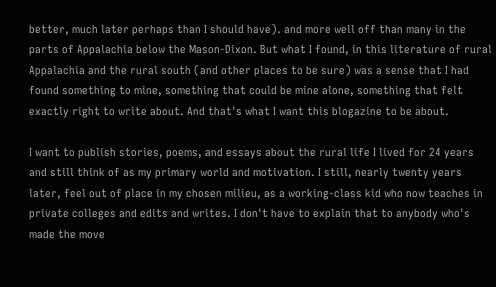better, much later perhaps than I should have). and more well off than many in the parts of Appalachia below the Mason-Dixon. But what I found, in this literature of rural Appalachia and the rural south (and other places to be sure) was a sense that I had found something to mine, something that could be mine alone, something that felt exactly right to write about. And that's what I want this blogazine to be about.

I want to publish stories, poems, and essays about the rural life I lived for 24 years and still think of as my primary world and motivation. I still, nearly twenty years later, feel out of place in my chosen milieu, as a working-class kid who now teaches in private colleges and edits and writes. I don't have to explain that to anybody who's made the move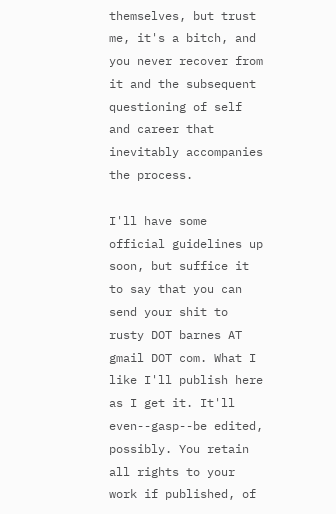themselves, but trust me, it's a bitch, and you never recover from it and the subsequent questioning of self and career that inevitably accompanies the process.

I'll have some official guidelines up soon, but suffice it to say that you can send your shit to rusty DOT barnes AT gmail DOT com. What I like I'll publish here as I get it. It'll even--gasp--be edited, possibly. You retain all rights to your work if published, of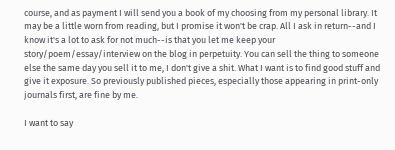course, and as payment I will send you a book of my choosing from my personal library. It may be a little worn from reading, but I promise it won't be crap. All I ask in return--and I know it's a lot to ask for not much--is that you let me keep your story/poem/essay/interview on the blog in perpetuity. You can sell the thing to someone else the same day you sell it to me, I don't give a shit. What I want is to find good stuff and give it exposure. So previously published pieces, especially those appearing in print-only journals first, are fine by me.

I want to say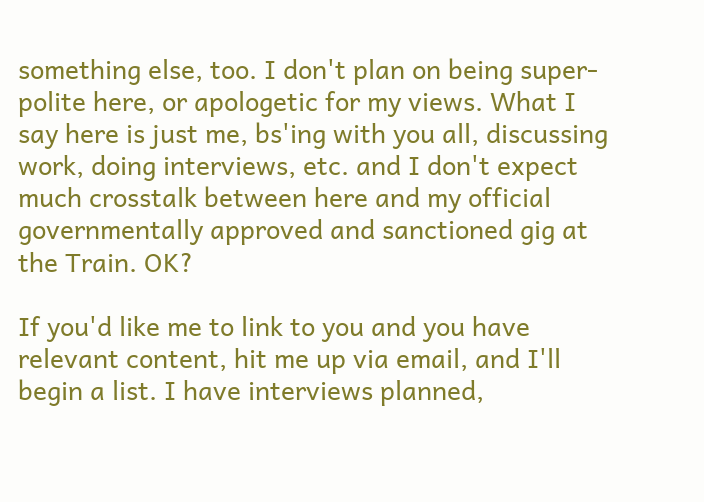something else, too. I don't plan on being super-polite here, or apologetic for my views. What I say here is just me, bs'ing with you all, discussing work, doing interviews, etc. and I don't expect much crosstalk between here and my official governmentally approved and sanctioned gig at the Train. OK?

If you'd like me to link to you and you have relevant content, hit me up via email, and I'll begin a list. I have interviews planned,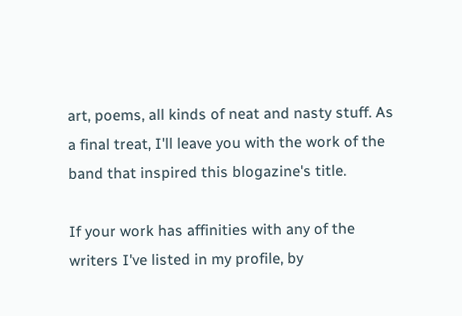art, poems, all kinds of neat and nasty stuff. As a final treat, I'll leave you with the work of the band that inspired this blogazine's title.

If your work has affinities with any of the writers I've listed in my profile, by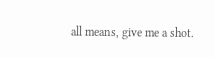all means, give me a shot.